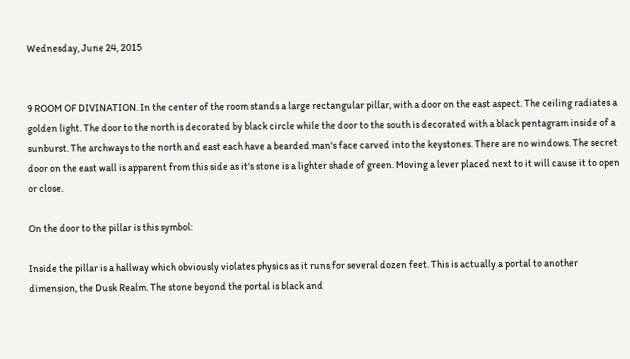Wednesday, June 24, 2015


9 ROOM OF DIVINATION. In the center of the room stands a large rectangular pillar, with a door on the east aspect. The ceiling radiates a golden light. The door to the north is decorated by black circle while the door to the south is decorated with a black pentagram inside of a sunburst. The archways to the north and east each have a bearded man's face carved into the keystones. There are no windows. The secret door on the east wall is apparent from this side as it's stone is a lighter shade of green. Moving a lever placed next to it will cause it to open or close.

On the door to the pillar is this symbol:

Inside the pillar is a hallway which obviously violates physics as it runs for several dozen feet. This is actually a portal to another dimension, the Dusk Realm. The stone beyond the portal is black and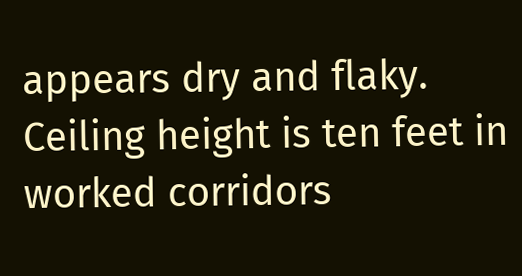appears dry and flaky. Ceiling height is ten feet in worked corridors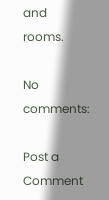and rooms.

No comments:

Post a Comment